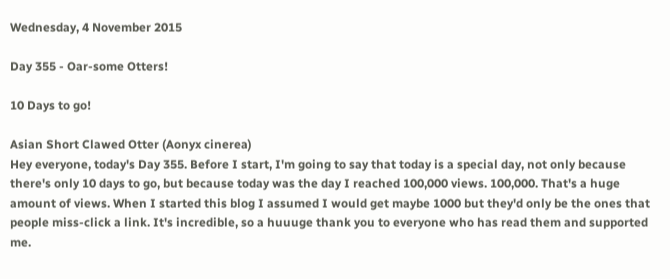Wednesday, 4 November 2015

Day 355 - Oar-some Otters!

10 Days to go!

Asian Short Clawed Otter (Aonyx cinerea)
Hey everyone, today's Day 355. Before I start, I'm going to say that today is a special day, not only because there's only 10 days to go, but because today was the day I reached 100,000 views. 100,000. That's a huge amount of views. When I started this blog I assumed I would get maybe 1000 but they'd only be the ones that people miss-click a link. It's incredible, so a huuuge thank you to everyone who has read them and supported me.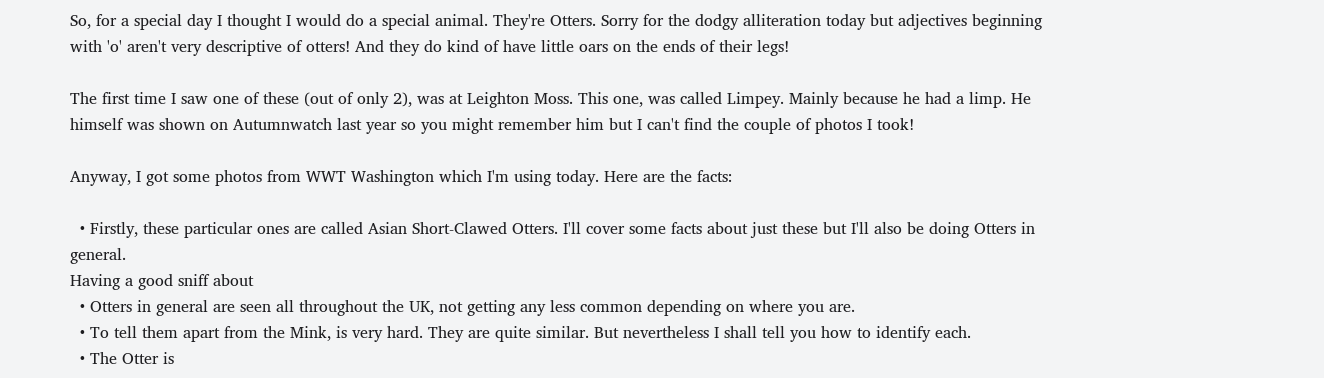So, for a special day I thought I would do a special animal. They're Otters. Sorry for the dodgy alliteration today but adjectives beginning with 'o' aren't very descriptive of otters! And they do kind of have little oars on the ends of their legs!

The first time I saw one of these (out of only 2), was at Leighton Moss. This one, was called Limpey. Mainly because he had a limp. He himself was shown on Autumnwatch last year so you might remember him but I can't find the couple of photos I took!

Anyway, I got some photos from WWT Washington which I'm using today. Here are the facts:

  • Firstly, these particular ones are called Asian Short-Clawed Otters. I'll cover some facts about just these but I'll also be doing Otters in general.
Having a good sniff about
  • Otters in general are seen all throughout the UK, not getting any less common depending on where you are.
  • To tell them apart from the Mink, is very hard. They are quite similar. But nevertheless I shall tell you how to identify each.
  • The Otter is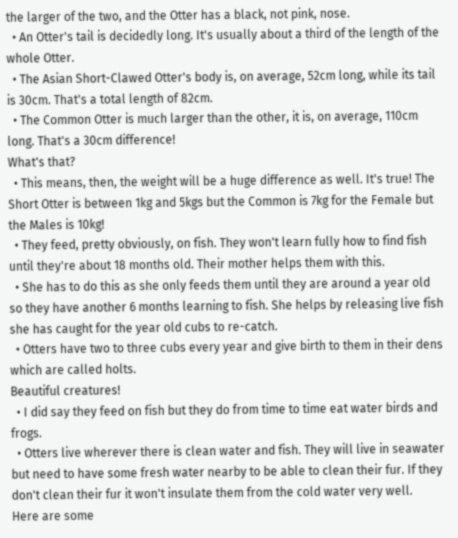the larger of the two, and the Otter has a black, not pink, nose.
  • An Otter's tail is decidedly long. It's usually about a third of the length of the whole Otter.
  • The Asian Short-Clawed Otter's body is, on average, 52cm long, while its tail is 30cm. That's a total length of 82cm.
  • The Common Otter is much larger than the other, it is, on average, 110cm long. That's a 30cm difference!
What's that?
  • This means, then, the weight will be a huge difference as well. It's true! The Short Otter is between 1kg and 5kgs but the Common is 7kg for the Female but the Males is 10kg!
  • They feed, pretty obviously, on fish. They won't learn fully how to find fish until they're about 18 months old. Their mother helps them with this.
  • She has to do this as she only feeds them until they are around a year old so they have another 6 months learning to fish. She helps by releasing live fish she has caught for the year old cubs to re-catch.
  • Otters have two to three cubs every year and give birth to them in their dens which are called holts.
Beautiful creatures!
  • I did say they feed on fish but they do from time to time eat water birds and frogs.
  • Otters live wherever there is clean water and fish. They will live in seawater but need to have some fresh water nearby to be able to clean their fur. If they don't clean their fur it won't insulate them from the cold water very well.
Here are some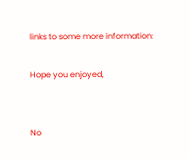links to some more information:

Hope you enjoyed,


No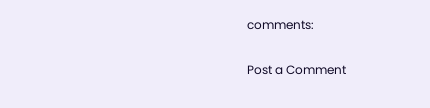comments:

Post a Comment